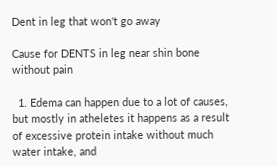Dent in leg that won't go away

Cause for DENTS in leg near shin bone without pain

  1. Edema can happen due to a lot of causes, but mostly in atheletes it happens as a result of excessive protein intake without much water intake, and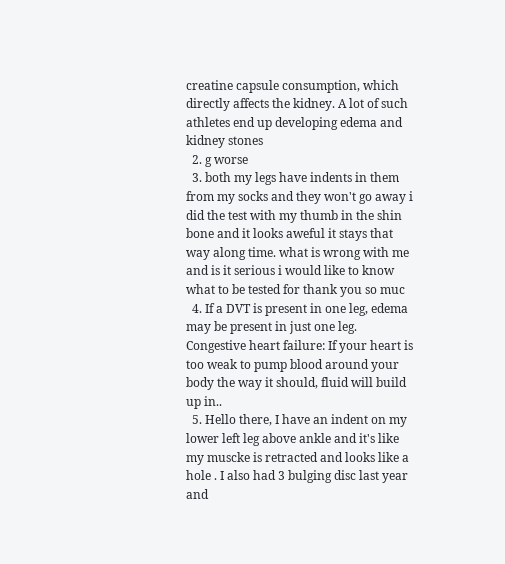creatine capsule consumption, which directly affects the kidney. A lot of such athletes end up developing edema and kidney stones
  2. g worse
  3. both my legs have indents in them from my socks and they won't go away i did the test with my thumb in the shin bone and it looks aweful it stays that way along time. what is wrong with me and is it serious i would like to know what to be tested for thank you so muc
  4. If a DVT is present in one leg, edema may be present in just one leg. Congestive heart failure: If your heart is too weak to pump blood around your body the way it should, fluid will build up in..
  5. Hello there, I have an indent on my lower left leg above ankle and it's like my muscke is retracted and looks like a hole . I also had 3 bulging disc last year and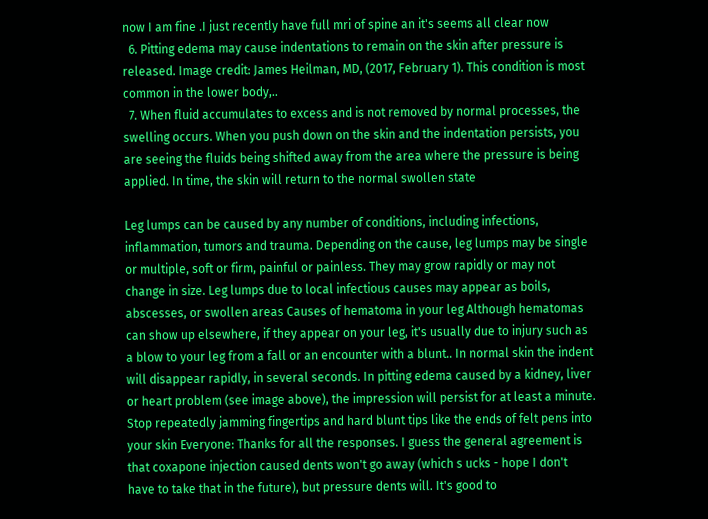now I am fine .I just recently have full mri of spine an it's seems all clear now
  6. Pitting edema may cause indentations to remain on the skin after pressure is released. Image credit: James Heilman, MD, (2017, February 1). This condition is most common in the lower body,..
  7. When fluid accumulates to excess and is not removed by normal processes, the swelling occurs. When you push down on the skin and the indentation persists, you are seeing the fluids being shifted away from the area where the pressure is being applied. In time, the skin will return to the normal swollen state

Leg lumps can be caused by any number of conditions, including infections, inflammation, tumors and trauma. Depending on the cause, leg lumps may be single or multiple, soft or firm, painful or painless. They may grow rapidly or may not change in size. Leg lumps due to local infectious causes may appear as boils, abscesses, or swollen areas Causes of hematoma in your leg Although hematomas can show up elsewhere, if they appear on your leg, it's usually due to injury such as a blow to your leg from a fall or an encounter with a blunt.. In normal skin the indent will disappear rapidly, in several seconds. In pitting edema caused by a kidney, liver or heart problem (see image above), the impression will persist for at least a minute. Stop repeatedly jamming fingertips and hard blunt tips like the ends of felt pens into your skin Everyone: Thanks for all the responses. I guess the general agreement is that coxapone injection caused dents won't go away (which s ucks - hope I don't have to take that in the future), but pressure dents will. It's good to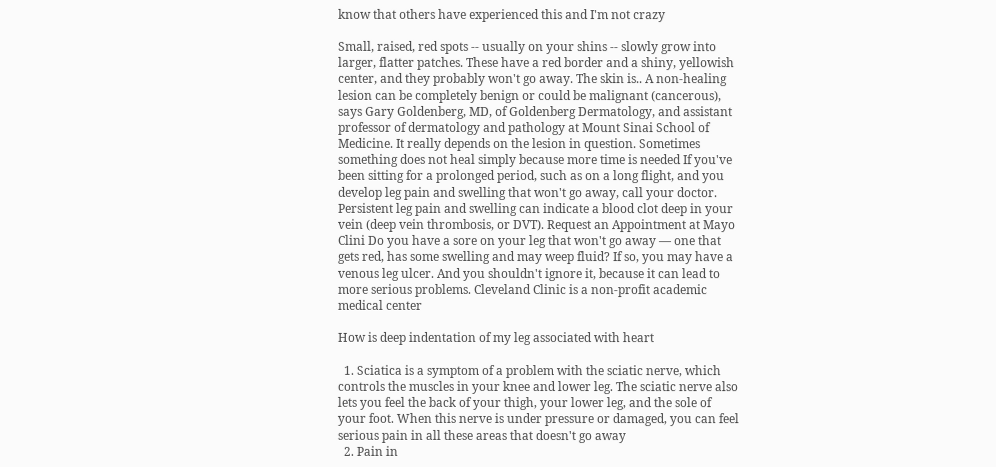know that others have experienced this and I'm not crazy

Small, raised, red spots -- usually on your shins -- slowly grow into larger, flatter patches. These have a red border and a shiny, yellowish center, and they probably won't go away. The skin is.. A non-healing lesion can be completely benign or could be malignant (cancerous), says Gary Goldenberg, MD, of Goldenberg Dermatology, and assistant professor of dermatology and pathology at Mount Sinai School of Medicine. It really depends on the lesion in question. Sometimes something does not heal simply because more time is needed If you've been sitting for a prolonged period, such as on a long flight, and you develop leg pain and swelling that won't go away, call your doctor. Persistent leg pain and swelling can indicate a blood clot deep in your vein (deep vein thrombosis, or DVT). Request an Appointment at Mayo Clini Do you have a sore on your leg that won't go away — one that gets red, has some swelling and may weep fluid? If so, you may have a venous leg ulcer. And you shouldn't ignore it, because it can lead to more serious problems. Cleveland Clinic is a non-profit academic medical center

How is deep indentation of my leg associated with heart

  1. Sciatica is a symptom of a problem with the sciatic nerve, which controls the muscles in your knee and lower leg. The sciatic nerve also lets you feel the back of your thigh, your lower leg, and the sole of your foot. When this nerve is under pressure or damaged, you can feel serious pain in all these areas that doesn't go away
  2. Pain in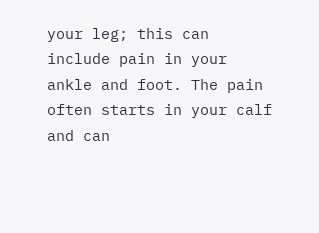your leg; this can include pain in your ankle and foot. The pain often starts in your calf and can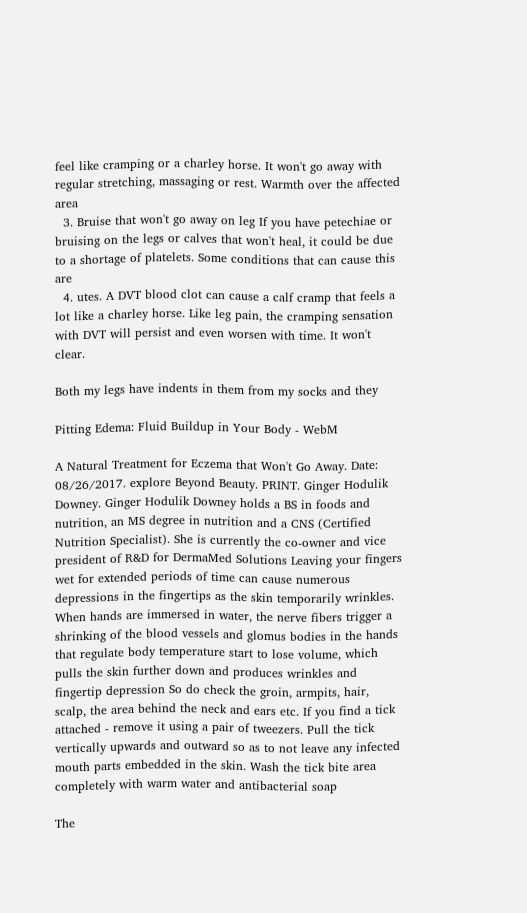feel like cramping or a charley horse. It won't go away with regular stretching, massaging or rest. Warmth over the affected area
  3. Bruise that won't go away on leg If you have petechiae or bruising on the legs or calves that won't heal, it could be due to a shortage of platelets. Some conditions that can cause this are
  4. utes. A DVT blood clot can cause a calf cramp that feels a lot like a charley horse. Like leg pain, the cramping sensation with DVT will persist and even worsen with time. It won't clear.

Both my legs have indents in them from my socks and they

Pitting Edema: Fluid Buildup in Your Body - WebM

A Natural Treatment for Eczema that Won't Go Away. Date: 08/26/2017. explore Beyond Beauty. PRINT. Ginger Hodulik Downey. Ginger Hodulik Downey holds a BS in foods and nutrition, an MS degree in nutrition and a CNS (Certified Nutrition Specialist). She is currently the co-owner and vice president of R&D for DermaMed Solutions Leaving your fingers wet for extended periods of time can cause numerous depressions in the fingertips as the skin temporarily wrinkles. When hands are immersed in water, the nerve fibers trigger a shrinking of the blood vessels and glomus bodies in the hands that regulate body temperature start to lose volume, which pulls the skin further down and produces wrinkles and fingertip depression So do check the groin, armpits, hair, scalp, the area behind the neck and ears etc. If you find a tick attached - remove it using a pair of tweezers. Pull the tick vertically upwards and outward so as to not leave any infected mouth parts embedded in the skin. Wash the tick bite area completely with warm water and antibacterial soap

The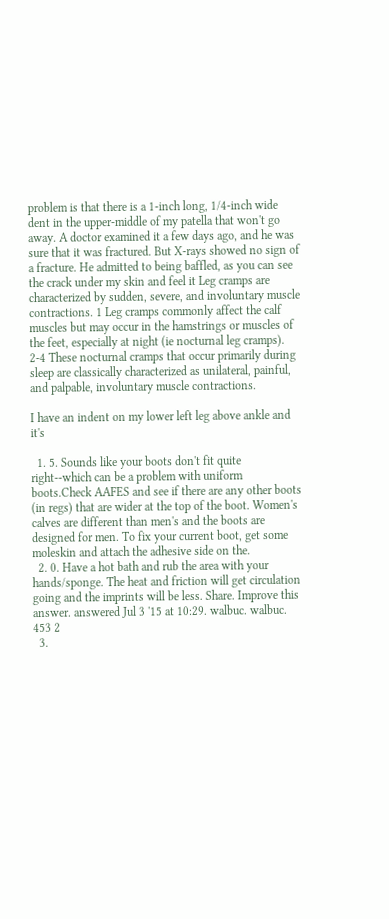problem is that there is a 1-inch long, 1/4-inch wide dent in the upper-middle of my patella that won't go away. A doctor examined it a few days ago, and he was sure that it was fractured. But X-rays showed no sign of a fracture. He admitted to being baffled, as you can see the crack under my skin and feel it Leg cramps are characterized by sudden, severe, and involuntary muscle contractions. 1 Leg cramps commonly affect the calf muscles but may occur in the hamstrings or muscles of the feet, especially at night (ie nocturnal leg cramps). 2-4 These nocturnal cramps that occur primarily during sleep are classically characterized as unilateral, painful, and palpable, involuntary muscle contractions.

I have an indent on my lower left leg above ankle and it's

  1. 5. Sounds like your boots don't fit quite right--which can be a problem with uniform boots.Check AAFES and see if there are any other boots (in regs) that are wider at the top of the boot. Women's calves are different than men's and the boots are designed for men. To fix your current boot, get some moleskin and attach the adhesive side on the.
  2. 0. Have a hot bath and rub the area with your hands/sponge. The heat and friction will get circulation going and the imprints will be less. Share. Improve this answer. answered Jul 3 '15 at 10:29. walbuc. walbuc. 453 2
  3.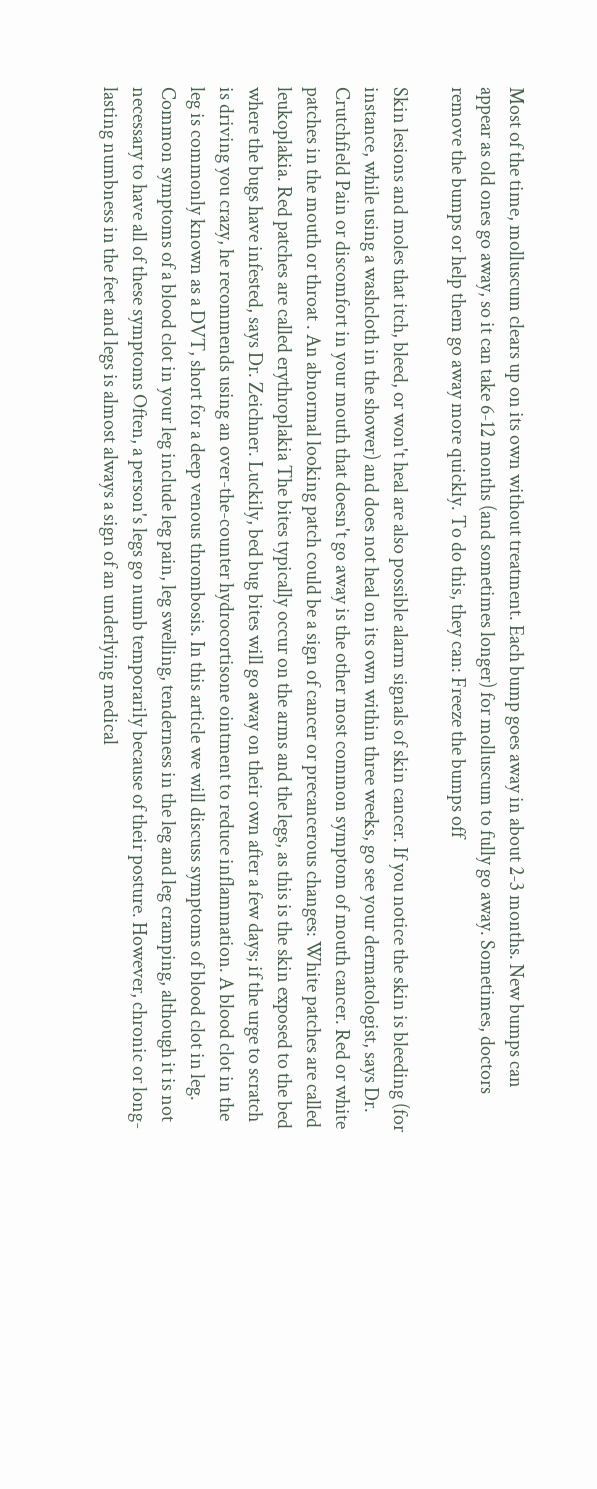Most of the time, molluscum clears up on its own without treatment. Each bump goes away in about 2-3 months. New bumps can appear as old ones go away, so it can take 6-12 months (and sometimes longer) for molluscum to fully go away. Sometimes, doctors remove the bumps or help them go away more quickly. To do this, they can: Freeze the bumps off

Skin lesions and moles that itch, bleed, or won't heal are also possible alarm signals of skin cancer. If you notice the skin is bleeding (for instance, while using a washcloth in the shower) and does not heal on its own within three weeks, go see your dermatologist, says Dr. Crutchfield Pain or discomfort in your mouth that doesn't go away is the other most common symptom of mouth cancer. Red or white patches in the mouth or throat . An abnormal looking patch could be a sign of cancer or precancerous changes: White patches are called leukoplakia. Red patches are called erythroplakia The bites typically occur on the arms and the legs, as this is the skin exposed to the bed where the bugs have infested, says Dr. Zeichner. Luckily, bed bug bites will go away on their own after a few days; if the urge to scratch is driving you crazy, he recommends using an over-the-counter hydrocortisone ointment to reduce inflammation. A blood clot in the leg is commonly known as a DVT, short for a deep venous thrombosis. In this article we will discuss symptoms of blood clot in leg. Common symptoms of a blood clot in your leg include leg pain, leg swelling, tenderness in the leg and leg cramping, although it is not necessary to have all of these symptoms Often, a person's legs go numb temporarily because of their posture. However, chronic or long-lasting numbness in the feet and legs is almost always a sign of an underlying medical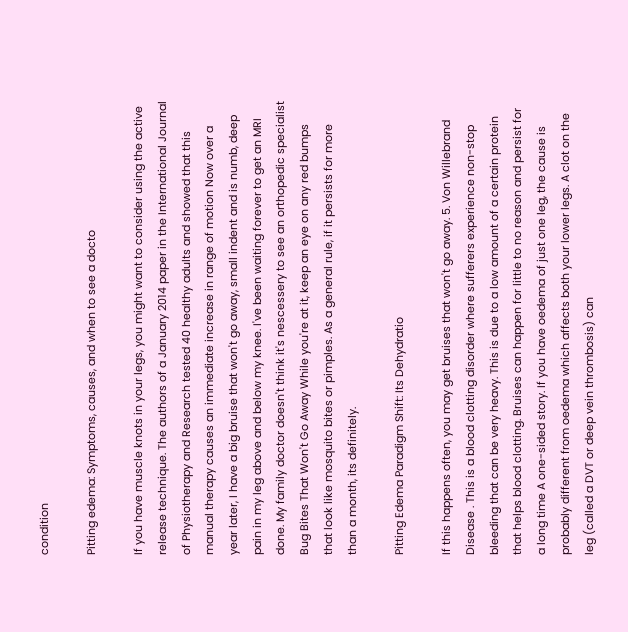condition

Pitting edema: Symptoms, causes, and when to see a docto

If you have muscle knots in your legs, you might want to consider using the active release technique. The authors of a January 2014 paper in the International Journal of Physiotherapy and Research tested 40 healthy adults and showed that this manual therapy causes an immediate increase in range of motion Now over a year later, I have a big bruise that won't go away, small indent and is numb, deep pain in my leg above and below my knee. I've been waiting forever to get an MRI done. My family doctor doesn't think it's nescessery to see an orthopedic specialist Bug Bites That Won't Go Away While you're at it, keep an eye on any red bumps that look like mosquito bites or pimples. As a general rule, if it persists for more than a month, its definitely.

Pitting Edema Paradigm Shift: Its Dehydratio

If this happens often, you may get bruises that won't go away. 5. Von Willebrand Disease . This is a blood clotting disorder where sufferers experience non-stop bleeding that can be very heavy. This is due to a low amount of a certain protein that helps blood clotting. Bruises can happen for little to no reason and persist for a long time A one-sided story. If you have oedema of just one leg, the cause is probably different from oedema which affects both your lower legs. A clot on the leg (called a DVT or deep vein thrombosis) can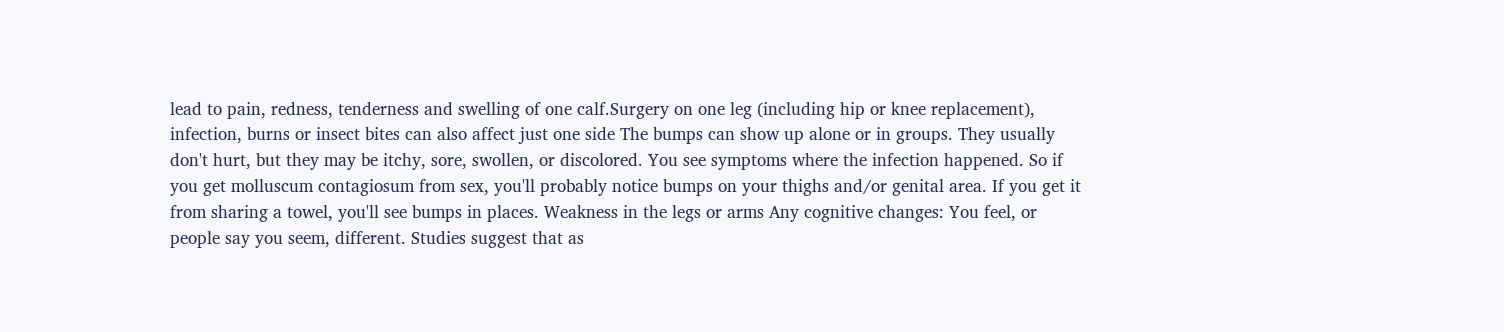lead to pain, redness, tenderness and swelling of one calf.Surgery on one leg (including hip or knee replacement), infection, burns or insect bites can also affect just one side The bumps can show up alone or in groups. They usually don't hurt, but they may be itchy, sore, swollen, or discolored. You see symptoms where the infection happened. So if you get molluscum contagiosum from sex, you'll probably notice bumps on your thighs and/or genital area. If you get it from sharing a towel, you'll see bumps in places. Weakness in the legs or arms Any cognitive changes: You feel, or people say you seem, different. Studies suggest that as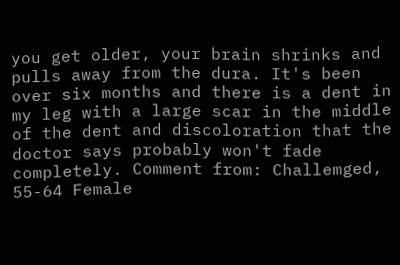you get older, your brain shrinks and pulls away from the dura. It's been over six months and there is a dent in my leg with a large scar in the middle of the dent and discoloration that the doctor says probably won't fade completely. Comment from: Challemged, 55-64 Female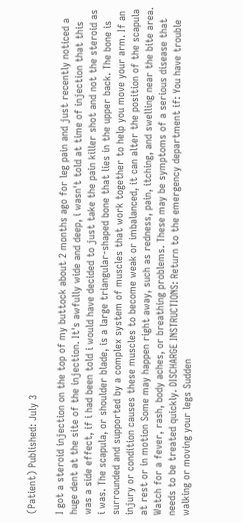(Patient) Published: July 3

I got a steroid injection on the top of my buttock about 2 months ago for leg pain and just recently noticed a huge dent at the site of the injection. It's awfully wide and deep, i wasn't told at time of injection that this was a side effect, if i had been told i would have decided to just take the pain killer shot and not the steroid as i was. The scapula, or shoulder blade, is a large triangular-shaped bone that lies in the upper back. The bone is surrounded and supported by a complex system of muscles that work together to help you move your arm. If an injury or condition causes these muscles to become weak or imbalanced, it can alter the position of the scapula at rest or in motion Some may happen right away, such as redness, pain, itching, and swelling near the bite area. Watch for a fever, rash, body aches, or breathing problems. These may be symptoms of a serious disease that needs to be treated quickly. DISCHARGE INSTRUCTIONS: Return to the emergency department if: You have trouble walking or moving your legs Sudden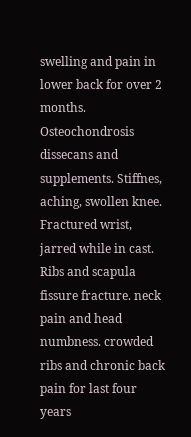swelling and pain in lower back for over 2 months. Osteochondrosis dissecans and supplements. Stiffnes, aching, swollen knee. Fractured wrist, jarred while in cast. Ribs and scapula fissure fracture. neck pain and head numbness. crowded ribs and chronic back pain for last four years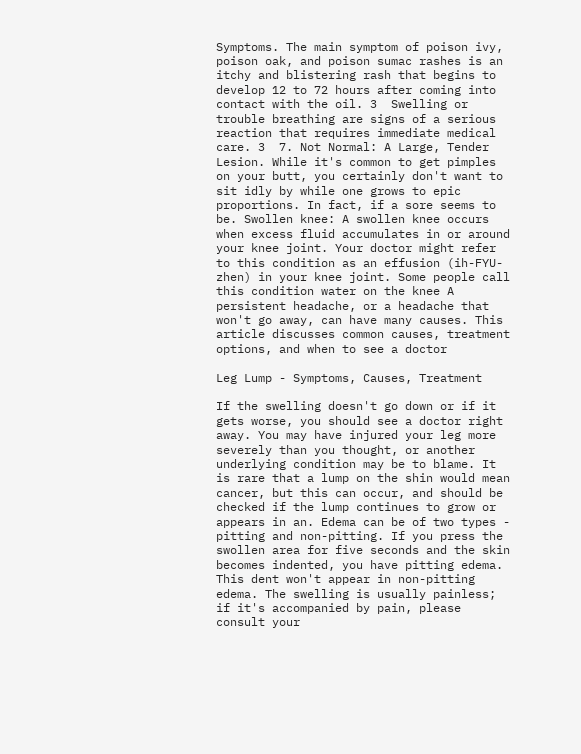Symptoms. The main symptom of poison ivy, poison oak, and poison sumac rashes is an itchy and blistering rash that begins to develop 12 to 72 hours after coming into contact with the oil. 3  Swelling or trouble breathing are signs of a serious reaction that requires immediate medical care. 3  7. Not Normal: A Large, Tender Lesion. While it's common to get pimples on your butt, you certainly don't want to sit idly by while one grows to epic proportions. In fact, if a sore seems to be. Swollen knee: A swollen knee occurs when excess fluid accumulates in or around your knee joint. Your doctor might refer to this condition as an effusion (ih-FYU-zhen) in your knee joint. Some people call this condition water on the knee A persistent headache, or a headache that won't go away, can have many causes. This article discusses common causes, treatment options, and when to see a doctor

Leg Lump - Symptoms, Causes, Treatment

If the swelling doesn't go down or if it gets worse, you should see a doctor right away. You may have injured your leg more severely than you thought, or another underlying condition may be to blame. It is rare that a lump on the shin would mean cancer, but this can occur, and should be checked if the lump continues to grow or appears in an. Edema can be of two types - pitting and non-pitting. If you press the swollen area for five seconds and the skin becomes indented, you have pitting edema. This dent won't appear in non-pitting edema. The swelling is usually painless; if it's accompanied by pain, please consult your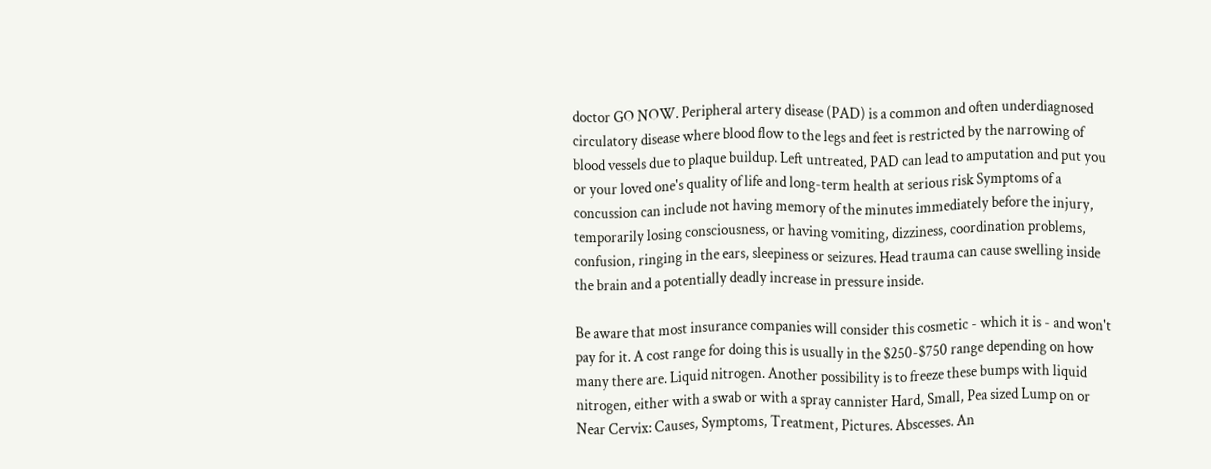doctor GO NOW. Peripheral artery disease (PAD) is a common and often underdiagnosed circulatory disease where blood flow to the legs and feet is restricted by the narrowing of blood vessels due to plaque buildup. Left untreated, PAD can lead to amputation and put you or your loved one's quality of life and long-term health at serious risk Symptoms of a concussion can include not having memory of the minutes immediately before the injury, temporarily losing consciousness, or having vomiting, dizziness, coordination problems, confusion, ringing in the ears, sleepiness or seizures. Head trauma can cause swelling inside the brain and a potentially deadly increase in pressure inside.

Be aware that most insurance companies will consider this cosmetic - which it is - and won't pay for it. A cost range for doing this is usually in the $250-$750 range depending on how many there are. Liquid nitrogen. Another possibility is to freeze these bumps with liquid nitrogen, either with a swab or with a spray cannister Hard, Small, Pea sized Lump on or Near Cervix: Causes, Symptoms, Treatment, Pictures. Abscesses. An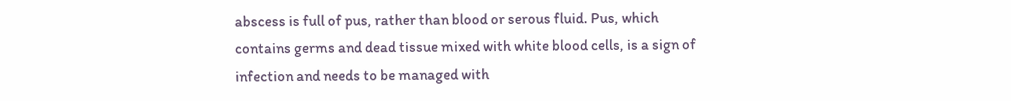abscess is full of pus, rather than blood or serous fluid. Pus, which contains germs and dead tissue mixed with white blood cells, is a sign of infection and needs to be managed with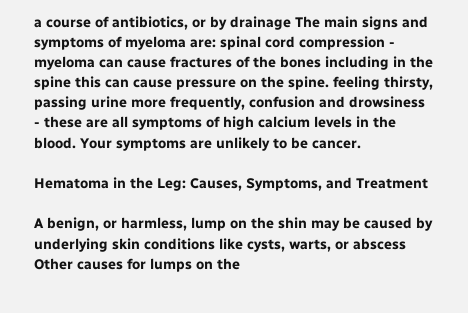a course of antibiotics, or by drainage The main signs and symptoms of myeloma are: spinal cord compression - myeloma can cause fractures of the bones including in the spine this can cause pressure on the spine. feeling thirsty, passing urine more frequently, confusion and drowsiness - these are all symptoms of high calcium levels in the blood. Your symptoms are unlikely to be cancer.

Hematoma in the Leg: Causes, Symptoms, and Treatment

A benign, or harmless, lump on the shin may be caused by underlying skin conditions like cysts, warts, or abscess Other causes for lumps on the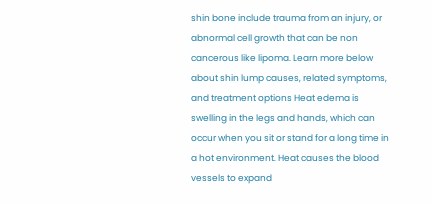shin bone include trauma from an injury, or abnormal cell growth that can be non cancerous like lipoma. Learn more below about shin lump causes, related symptoms, and treatment options Heat edema is swelling in the legs and hands, which can occur when you sit or stand for a long time in a hot environment. Heat causes the blood vessels to expand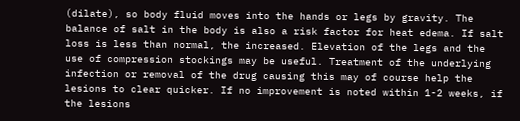(dilate), so body fluid moves into the hands or legs by gravity. The balance of salt in the body is also a risk factor for heat edema. If salt loss is less than normal, the increased. Elevation of the legs and the use of compression stockings may be useful. Treatment of the underlying infection or removal of the drug causing this may of course help the lesions to clear quicker. If no improvement is noted within 1-2 weeks, if the lesions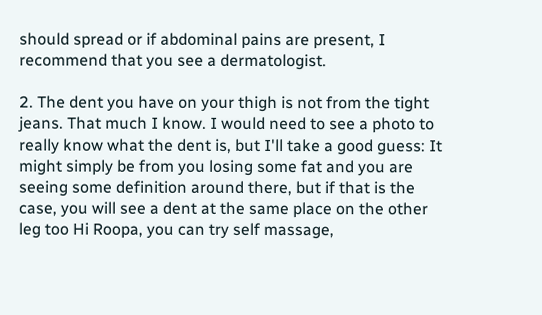should spread or if abdominal pains are present, I recommend that you see a dermatologist.

2. The dent you have on your thigh is not from the tight jeans. That much I know. I would need to see a photo to really know what the dent is, but I'll take a good guess: It might simply be from you losing some fat and you are seeing some definition around there, but if that is the case, you will see a dent at the same place on the other leg too Hi Roopa, you can try self massage,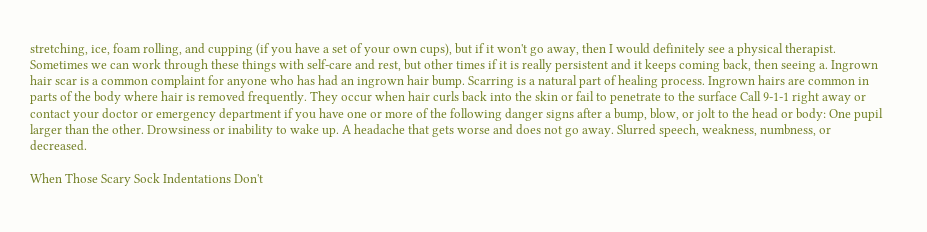stretching, ice, foam rolling, and cupping (if you have a set of your own cups), but if it won't go away, then I would definitely see a physical therapist. Sometimes we can work through these things with self-care and rest, but other times if it is really persistent and it keeps coming back, then seeing a. Ingrown hair scar is a common complaint for anyone who has had an ingrown hair bump. Scarring is a natural part of healing process. Ingrown hairs are common in parts of the body where hair is removed frequently. They occur when hair curls back into the skin or fail to penetrate to the surface Call 9-1-1 right away or contact your doctor or emergency department if you have one or more of the following danger signs after a bump, blow, or jolt to the head or body: One pupil larger than the other. Drowsiness or inability to wake up. A headache that gets worse and does not go away. Slurred speech, weakness, numbness, or decreased.

When Those Scary Sock Indentations Don't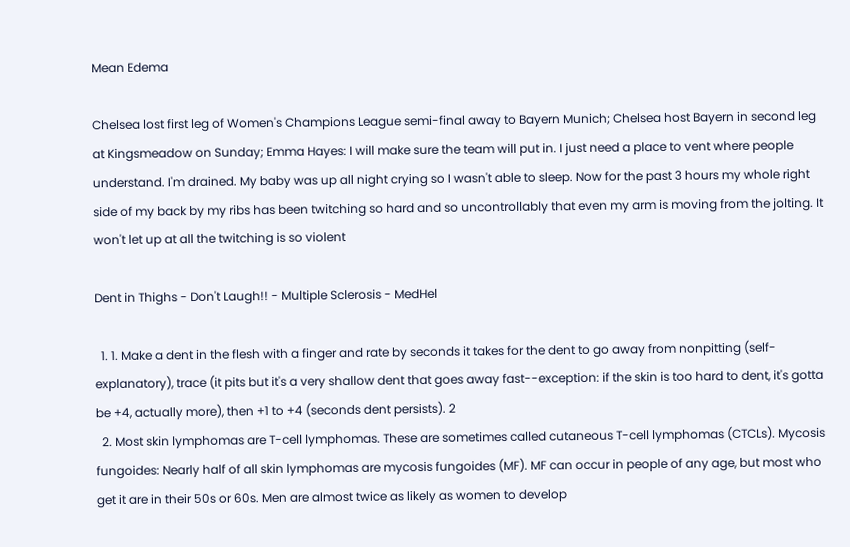Mean Edema

Chelsea lost first leg of Women's Champions League semi-final away to Bayern Munich; Chelsea host Bayern in second leg at Kingsmeadow on Sunday; Emma Hayes: I will make sure the team will put in. I just need a place to vent where people understand. I'm drained. My baby was up all night crying so I wasn't able to sleep. Now for the past 3 hours my whole right side of my back by my ribs has been twitching so hard and so uncontrollably that even my arm is moving from the jolting. It won't let up at all the twitching is so violent

Dent in Thighs - Don't Laugh!! - Multiple Sclerosis - MedHel

  1. 1. Make a dent in the flesh with a finger and rate by seconds it takes for the dent to go away from nonpitting (self-explanatory), trace (it pits but it's a very shallow dent that goes away fast--exception: if the skin is too hard to dent, it's gotta be +4, actually more), then +1 to +4 (seconds dent persists). 2
  2. Most skin lymphomas are T-cell lymphomas. These are sometimes called cutaneous T-cell lymphomas (CTCLs). Mycosis fungoides: Nearly half of all skin lymphomas are mycosis fungoides (MF). MF can occur in people of any age, but most who get it are in their 50s or 60s. Men are almost twice as likely as women to develop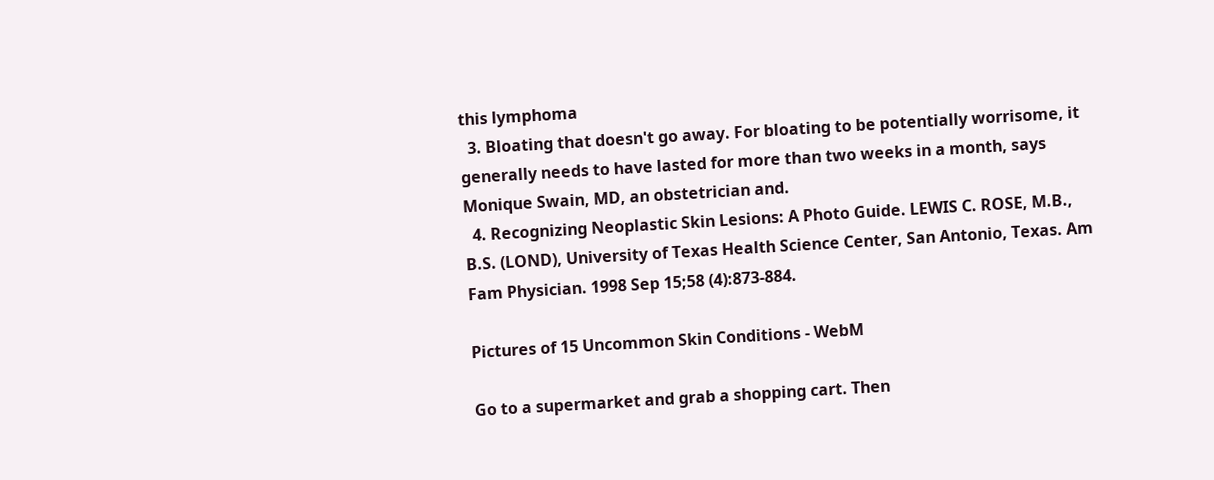this lymphoma
  3. Bloating that doesn't go away. For bloating to be potentially worrisome, it generally needs to have lasted for more than two weeks in a month, says Monique Swain, MD, an obstetrician and.
  4. Recognizing Neoplastic Skin Lesions: A Photo Guide. LEWIS C. ROSE, M.B., B.S. (LOND), University of Texas Health Science Center, San Antonio, Texas. Am Fam Physician. 1998 Sep 15;58 (4):873-884.

Pictures of 15 Uncommon Skin Conditions - WebM

Go to a supermarket and grab a shopping cart. Then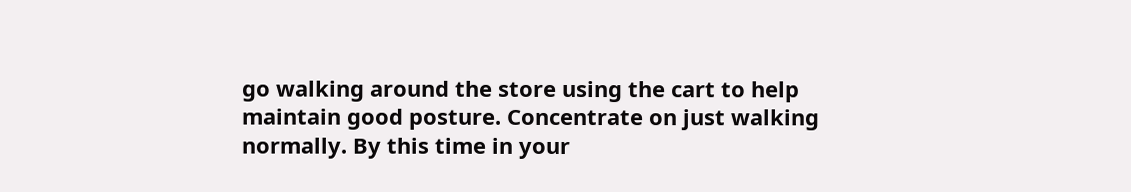go walking around the store using the cart to help maintain good posture. Concentrate on just walking normally. By this time in your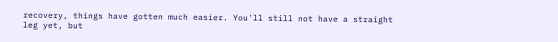recovery, things have gotten much easier. You'll still not have a straight leg yet, but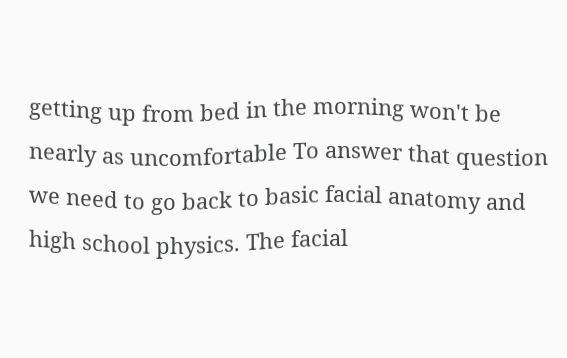getting up from bed in the morning won't be nearly as uncomfortable To answer that question we need to go back to basic facial anatomy and high school physics. The facial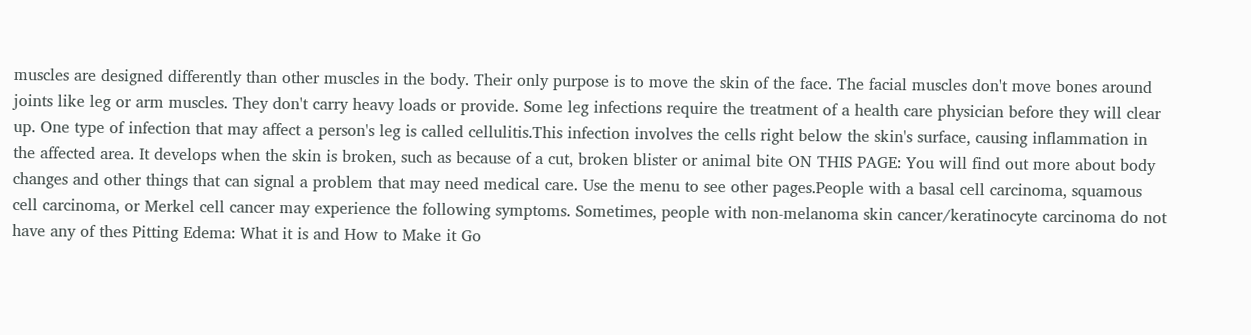muscles are designed differently than other muscles in the body. Their only purpose is to move the skin of the face. The facial muscles don't move bones around joints like leg or arm muscles. They don't carry heavy loads or provide. Some leg infections require the treatment of a health care physician before they will clear up. One type of infection that may affect a person's leg is called cellulitis.This infection involves the cells right below the skin's surface, causing inflammation in the affected area. It develops when the skin is broken, such as because of a cut, broken blister or animal bite ON THIS PAGE: You will find out more about body changes and other things that can signal a problem that may need medical care. Use the menu to see other pages.People with a basal cell carcinoma, squamous cell carcinoma, or Merkel cell cancer may experience the following symptoms. Sometimes, people with non-melanoma skin cancer/keratinocyte carcinoma do not have any of thes Pitting Edema: What it is and How to Make it Go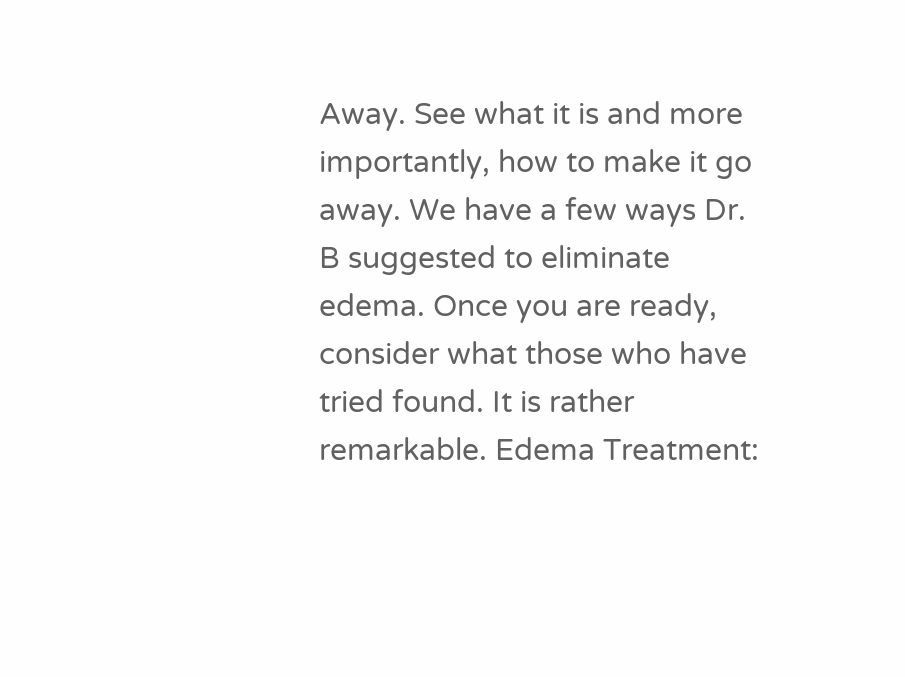Away. See what it is and more importantly, how to make it go away. We have a few ways Dr. B suggested to eliminate edema. Once you are ready, consider what those who have tried found. It is rather remarkable. Edema Treatment: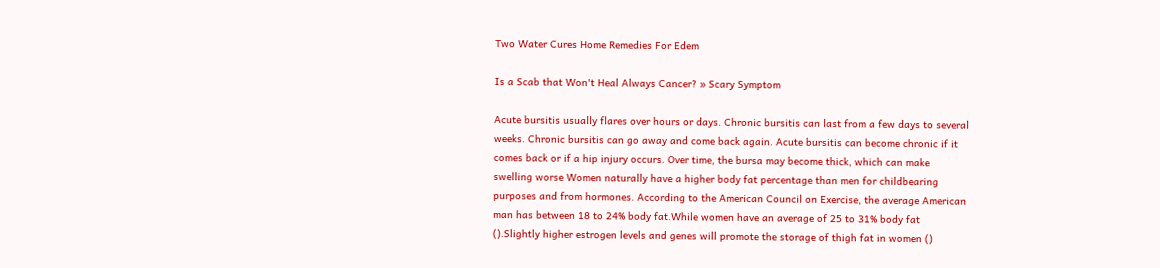Two Water Cures Home Remedies For Edem

Is a Scab that Won't Heal Always Cancer? » Scary Symptom

Acute bursitis usually flares over hours or days. Chronic bursitis can last from a few days to several weeks. Chronic bursitis can go away and come back again. Acute bursitis can become chronic if it comes back or if a hip injury occurs. Over time, the bursa may become thick, which can make swelling worse Women naturally have a higher body fat percentage than men for childbearing purposes and from hormones. According to the American Council on Exercise, the average American man has between 18 to 24% body fat.While women have an average of 25 to 31% body fat ().Slightly higher estrogen levels and genes will promote the storage of thigh fat in women ()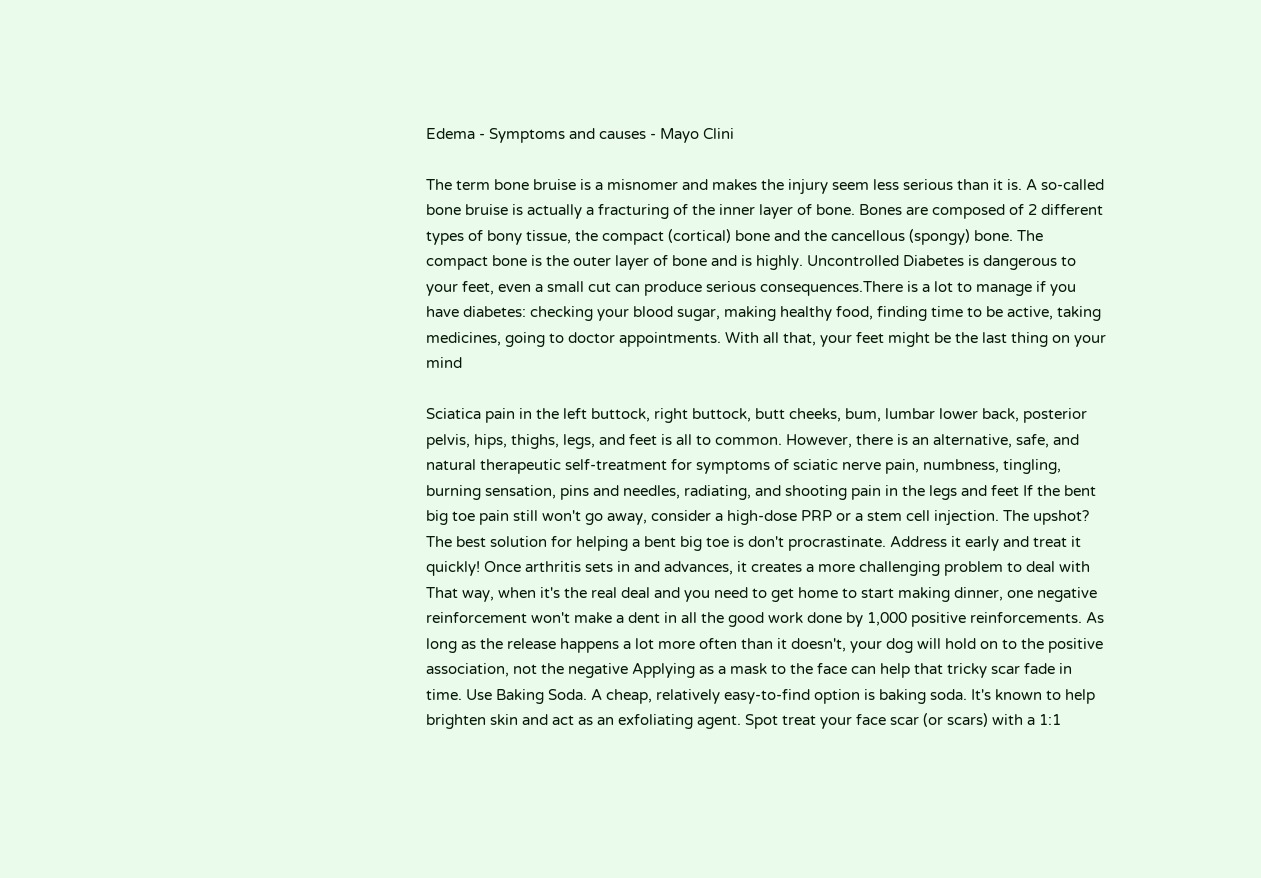Edema - Symptoms and causes - Mayo Clini

The term bone bruise is a misnomer and makes the injury seem less serious than it is. A so-called bone bruise is actually a fracturing of the inner layer of bone. Bones are composed of 2 different types of bony tissue, the compact (cortical) bone and the cancellous (spongy) bone. The compact bone is the outer layer of bone and is highly. Uncontrolled Diabetes is dangerous to your feet, even a small cut can produce serious consequences.There is a lot to manage if you have diabetes: checking your blood sugar, making healthy food, finding time to be active, taking medicines, going to doctor appointments. With all that, your feet might be the last thing on your mind

Sciatica pain in the left buttock, right buttock, butt cheeks, bum, lumbar lower back, posterior pelvis, hips, thighs, legs, and feet is all to common. However, there is an alternative, safe, and natural therapeutic self-treatment for symptoms of sciatic nerve pain, numbness, tingling, burning sensation, pins and needles, radiating, and shooting pain in the legs and feet If the bent big toe pain still won't go away, consider a high-dose PRP or a stem cell injection. The upshot? The best solution for helping a bent big toe is don't procrastinate. Address it early and treat it quickly! Once arthritis sets in and advances, it creates a more challenging problem to deal with That way, when it's the real deal and you need to get home to start making dinner, one negative reinforcement won't make a dent in all the good work done by 1,000 positive reinforcements. As long as the release happens a lot more often than it doesn't, your dog will hold on to the positive association, not the negative Applying as a mask to the face can help that tricky scar fade in time. Use Baking Soda. A cheap, relatively easy-to-find option is baking soda. It's known to help brighten skin and act as an exfoliating agent. Spot treat your face scar (or scars) with a 1:1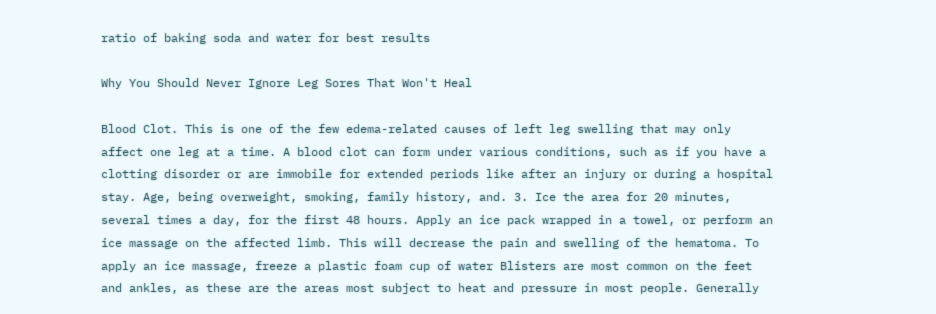ratio of baking soda and water for best results

Why You Should Never Ignore Leg Sores That Won't Heal

Blood Clot. This is one of the few edema-related causes of left leg swelling that may only affect one leg at a time. A blood clot can form under various conditions, such as if you have a clotting disorder or are immobile for extended periods like after an injury or during a hospital stay. Age, being overweight, smoking, family history, and. 3. Ice the area for 20 minutes, several times a day, for the first 48 hours. Apply an ice pack wrapped in a towel, or perform an ice massage on the affected limb. This will decrease the pain and swelling of the hematoma. To apply an ice massage, freeze a plastic foam cup of water Blisters are most common on the feet and ankles, as these are the areas most subject to heat and pressure in most people. Generally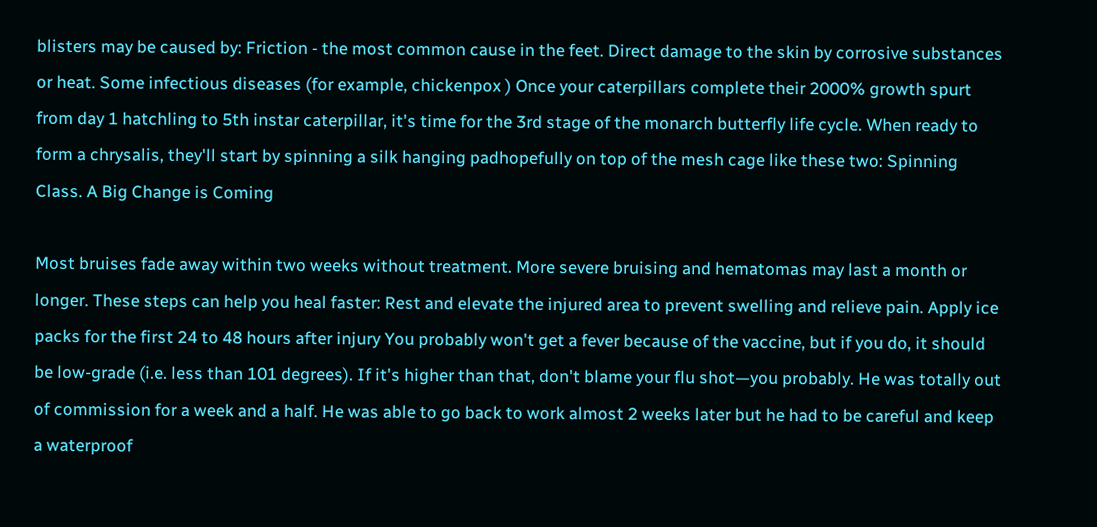blisters may be caused by: Friction - the most common cause in the feet. Direct damage to the skin by corrosive substances or heat. Some infectious diseases (for example, chickenpox ) Once your caterpillars complete their 2000% growth spurt from day 1 hatchling to 5th instar caterpillar, it's time for the 3rd stage of the monarch butterfly life cycle. When ready to form a chrysalis, they'll start by spinning a silk hanging padhopefully on top of the mesh cage like these two: Spinning Class. A Big Change is Coming

Most bruises fade away within two weeks without treatment. More severe bruising and hematomas may last a month or longer. These steps can help you heal faster: Rest and elevate the injured area to prevent swelling and relieve pain. Apply ice packs for the first 24 to 48 hours after injury You probably won't get a fever because of the vaccine, but if you do, it should be low-grade (i.e. less than 101 degrees). If it's higher than that, don't blame your flu shot—you probably. He was totally out of commission for a week and a half. He was able to go back to work almost 2 weeks later but he had to be careful and keep a waterproof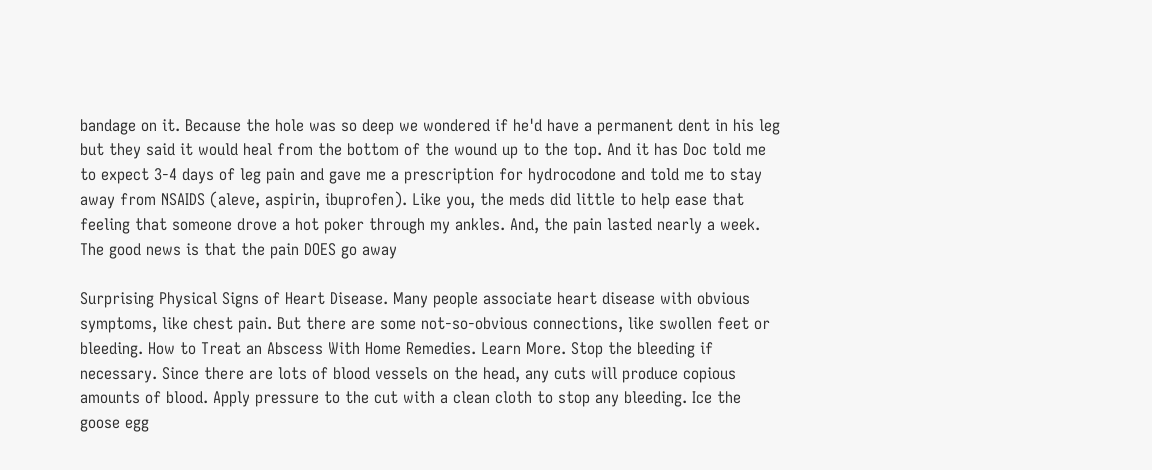bandage on it. Because the hole was so deep we wondered if he'd have a permanent dent in his leg but they said it would heal from the bottom of the wound up to the top. And it has Doc told me to expect 3-4 days of leg pain and gave me a prescription for hydrocodone and told me to stay away from NSAIDS (aleve, aspirin, ibuprofen). Like you, the meds did little to help ease that feeling that someone drove a hot poker through my ankles. And, the pain lasted nearly a week. The good news is that the pain DOES go away

Surprising Physical Signs of Heart Disease. Many people associate heart disease with obvious symptoms, like chest pain. But there are some not-so-obvious connections, like swollen feet or bleeding. How to Treat an Abscess With Home Remedies. Learn More. Stop the bleeding if necessary. Since there are lots of blood vessels on the head, any cuts will produce copious amounts of blood. Apply pressure to the cut with a clean cloth to stop any bleeding. Ice the goose egg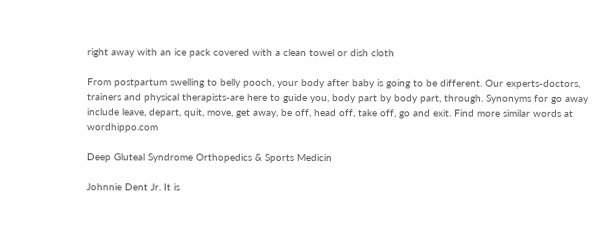right away with an ice pack covered with a clean towel or dish cloth

From postpartum swelling to belly pooch, your body after baby is going to be different. Our experts-doctors, trainers and physical therapists-are here to guide you, body part by body part, through. Synonyms for go away include leave, depart, quit, move, get away, be off, head off, take off, go and exit. Find more similar words at wordhippo.com

Deep Gluteal Syndrome Orthopedics & Sports Medicin

Johnnie Dent Jr. It is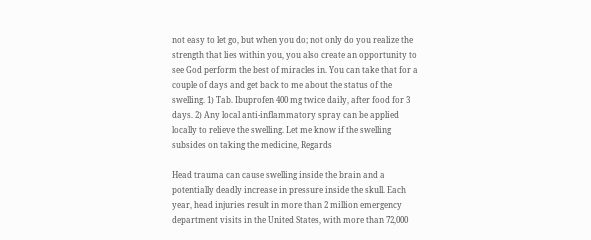not easy to let go, but when you do; not only do you realize the strength that lies within you, you also create an opportunity to see God perform the best of miracles in. You can take that for a couple of days and get back to me about the status of the swelling. 1) Tab. Ibuprofen 400 mg twice daily, after food for 3 days. 2) Any local anti-inflammatory spray can be applied locally to relieve the swelling. Let me know if the swelling subsides on taking the medicine, Regards

Head trauma can cause swelling inside the brain and a potentially deadly increase in pressure inside the skull. Each year, head injuries result in more than 2 million emergency department visits in the United States, with more than 72,000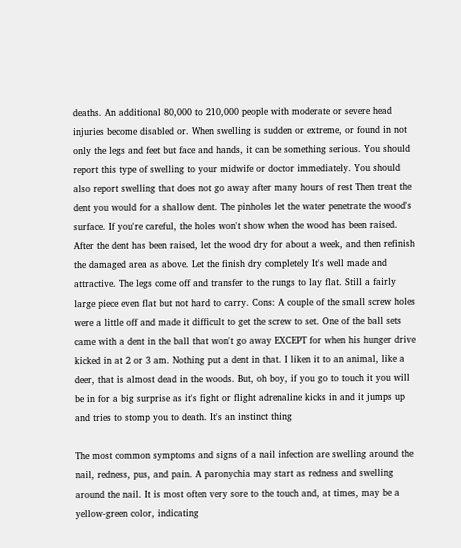deaths. An additional 80,000 to 210,000 people with moderate or severe head injuries become disabled or. When swelling is sudden or extreme, or found in not only the legs and feet but face and hands, it can be something serious. You should report this type of swelling to your midwife or doctor immediately. You should also report swelling that does not go away after many hours of rest Then treat the dent you would for a shallow dent. The pinholes let the water penetrate the wood's surface. If you're careful, the holes won't show when the wood has been raised. After the dent has been raised, let the wood dry for about a week, and then refinish the damaged area as above. Let the finish dry completely It's well made and attractive. The legs come off and transfer to the rungs to lay flat. Still a fairly large piece even flat but not hard to carry. Cons: A couple of the small screw holes were a little off and made it difficult to get the screw to set. One of the ball sets came with a dent in the ball that won't go away EXCEPT for when his hunger drive kicked in at 2 or 3 am. Nothing put a dent in that. I liken it to an animal, like a deer, that is almost dead in the woods. But, oh boy, if you go to touch it you will be in for a big surprise as it's fight or flight adrenaline kicks in and it jumps up and tries to stomp you to death. It's an instinct thing

The most common symptoms and signs of a nail infection are swelling around the nail, redness, pus, and pain. A paronychia may start as redness and swelling around the nail. It is most often very sore to the touch and, at times, may be a yellow-green color, indicating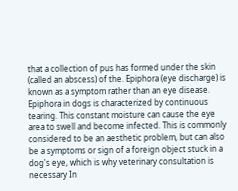that a collection of pus has formed under the skin (called an abscess) of the. Epiphora (eye discharge) is known as a symptom rather than an eye disease. Epiphora in dogs is characterized by continuous tearing. This constant moisture can cause the eye area to swell and become infected. This is commonly considered to be an aesthetic problem, but can also be a symptoms or sign of a foreign object stuck in a dog's eye, which is why veterinary consultation is necessary In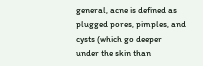general, acne is defined as plugged pores, pimples, and cysts (which go deeper under the skin than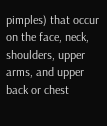pimples) that occur on the face, neck, shoulders, upper arms, and upper back or chest